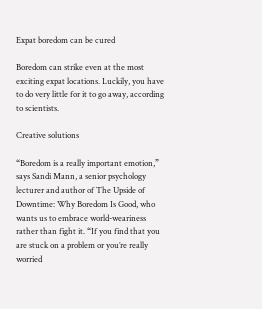Expat boredom can be cured

Boredom can strike even at the most exciting expat locations. Luckily, you have to do very little for it to go away, according to scientists.

Creative solutions

“Boredom is a really important emotion,” says Sandi Mann, a senior psychology lecturer and author of The Upside of Downtime: Why Boredom Is Good, who wants us to embrace world-weariness rather than fight it. “If you find that you are stuck on a problem or you’re really worried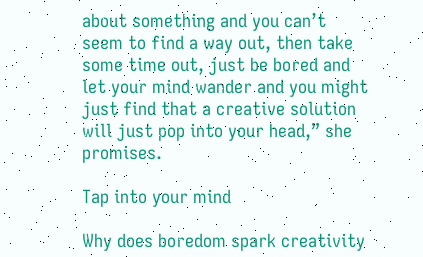about something and you can’t seem to find a way out, then take some time out, just be bored and let your mind wander and you might just find that a creative solution will just pop into your head,” she promises.

Tap into your mind

Why does boredom spark creativity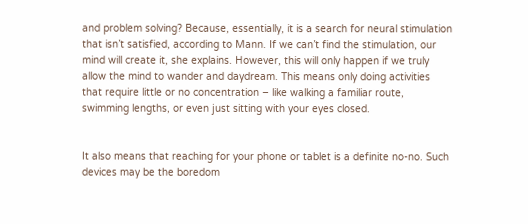and problem solving? Because, essentially, it is a search for neural stimulation that isn’t satisfied, according to Mann. If we can’t find the stimulation, our mind will create it, she explains. However, this will only happen if we truly allow the mind to wander and daydream. This means only doing activities that require little or no concentration – like walking a familiar route, swimming lengths, or even just sitting with your eyes closed.


It also means that reaching for your phone or tablet is a definite no-no. Such devices may be the boredom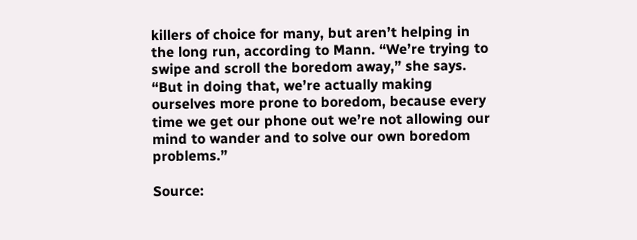killers of choice for many, but aren’t helping in the long run, according to Mann. “We’re trying to swipe and scroll the boredom away,” she says. “But in doing that, we’re actually making ourselves more prone to boredom, because every time we get our phone out we’re not allowing our mind to wander and to solve our own boredom problems.”

Source: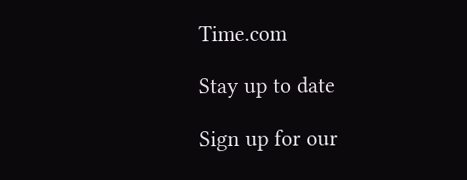Time.com

Stay up to date

Sign up for our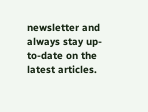newsletter and always stay up-to-date on the latest articles.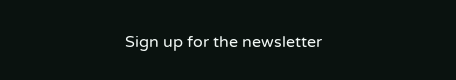Sign up for the newsletter